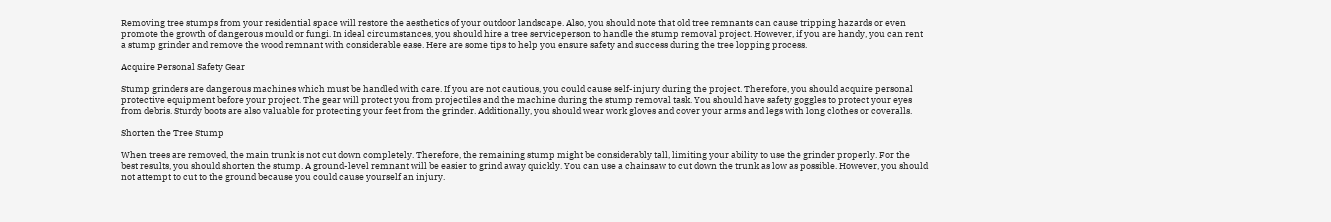Removing tree stumps from your residential space will restore the aesthetics of your outdoor landscape. Also, you should note that old tree remnants can cause tripping hazards or even promote the growth of dangerous mould or fungi. In ideal circumstances, you should hire a tree serviceperson to handle the stump removal project. However, if you are handy, you can rent a stump grinder and remove the wood remnant with considerable ease. Here are some tips to help you ensure safety and success during the tree lopping process.

Acquire Personal Safety Gear

Stump grinders are dangerous machines which must be handled with care. If you are not cautious, you could cause self-injury during the project. Therefore, you should acquire personal protective equipment before your project. The gear will protect you from projectiles and the machine during the stump removal task. You should have safety goggles to protect your eyes from debris. Sturdy boots are also valuable for protecting your feet from the grinder. Additionally, you should wear work gloves and cover your arms and legs with long clothes or coveralls.

Shorten the Tree Stump

When trees are removed, the main trunk is not cut down completely. Therefore, the remaining stump might be considerably tall, limiting your ability to use the grinder properly. For the best results, you should shorten the stump. A ground-level remnant will be easier to grind away quickly. You can use a chainsaw to cut down the trunk as low as possible. However, you should not attempt to cut to the ground because you could cause yourself an injury.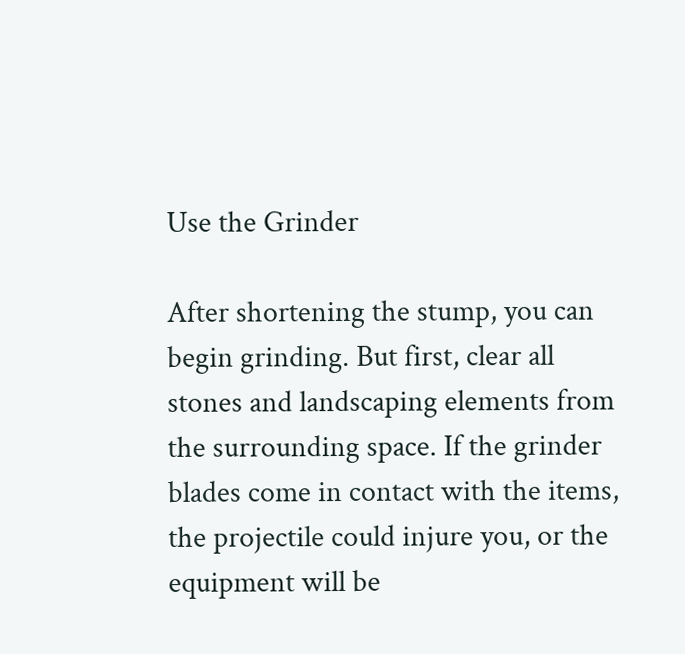Use the Grinder

After shortening the stump, you can begin grinding. But first, clear all stones and landscaping elements from the surrounding space. If the grinder blades come in contact with the items, the projectile could injure you, or the equipment will be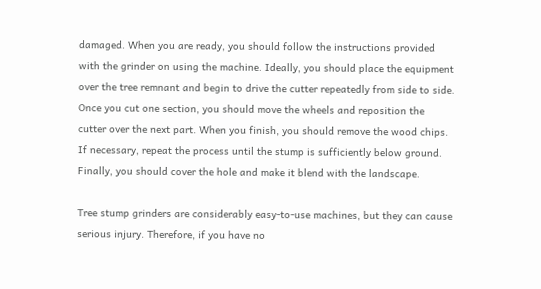damaged. When you are ready, you should follow the instructions provided with the grinder on using the machine. Ideally, you should place the equipment over the tree remnant and begin to drive the cutter repeatedly from side to side. Once you cut one section, you should move the wheels and reposition the cutter over the next part. When you finish, you should remove the wood chips. If necessary, repeat the process until the stump is sufficiently below ground. Finally, you should cover the hole and make it blend with the landscape.

Tree stump grinders are considerably easy-to-use machines, but they can cause serious injury. Therefore, if you have no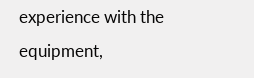experience with the equipment,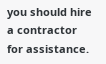you should hire a contractor for assistance.